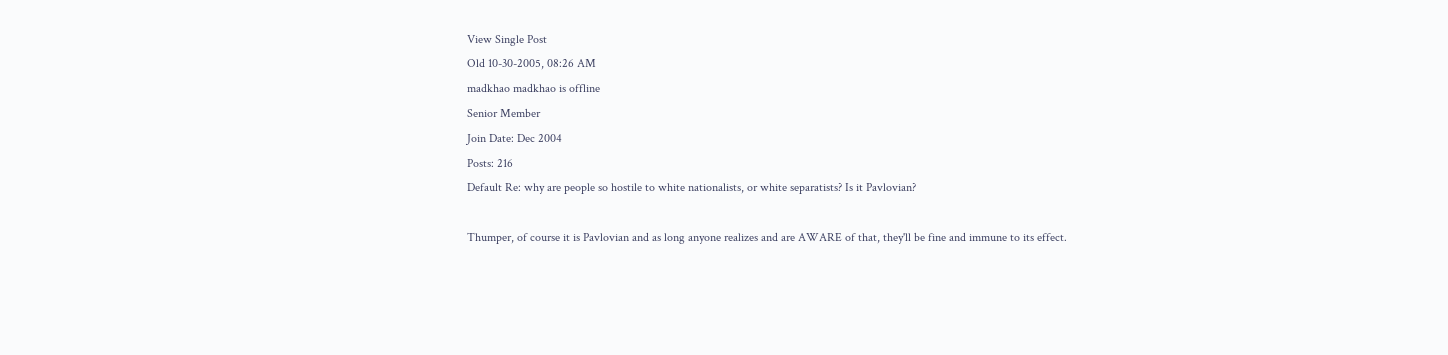View Single Post
Old 10-30-2005, 08:26 AM
madkhao madkhao is offline
Senior Member
Join Date: Dec 2004
Posts: 216
Default Re: why are people so hostile to white nationalists, or white separatists? Is it Pavlovian?

Thumper, of course it is Pavlovian and as long anyone realizes and are AWARE of that, they'll be fine and immune to its effect.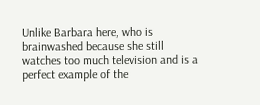Unlike Barbara here, who is brainwashed because she still watches too much television and is a perfect example of the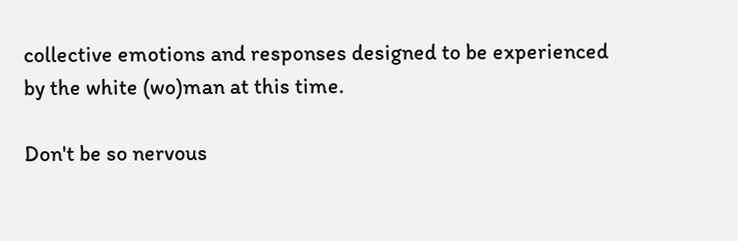collective emotions and responses designed to be experienced by the white (wo)man at this time.

Don't be so nervous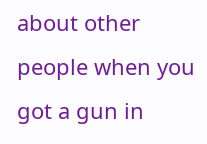about other people when you got a gun in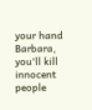your hand Barbara, you'll kill innocent people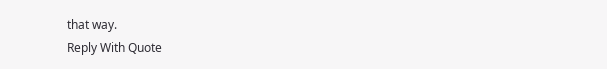that way.
Reply With Quote